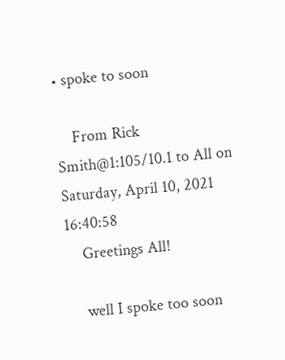• spoke to soon

    From Rick Smith@1:105/10.1 to All on Saturday, April 10, 2021 16:40:58
    Greetings All!

    well I spoke too soon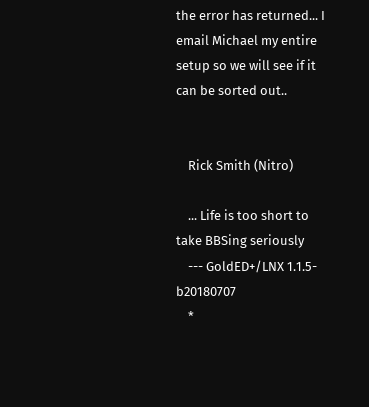the error has returned... I email Michael my entire setup so we will see if it can be sorted out..


    Rick Smith (Nitro)

    ... Life is too short to take BBSing seriously
    --- GoldED+/LNX 1.1.5-b20180707
    *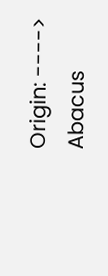Origin: ----> Abacus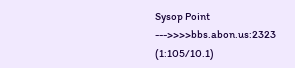Sysop Point --->>>>bbs.abon.us:2323 (1:105/10.1)